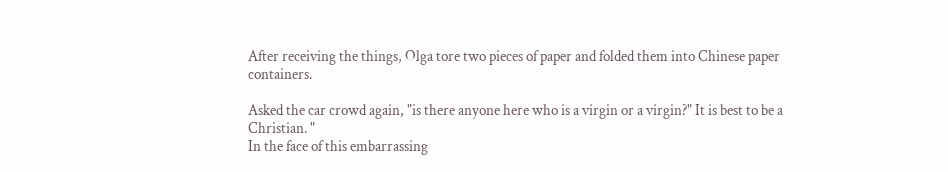After receiving the things, Olga tore two pieces of paper and folded them into Chinese paper containers.

Asked the car crowd again, "is there anyone here who is a virgin or a virgin?" It is best to be a Christian. "
In the face of this embarrassing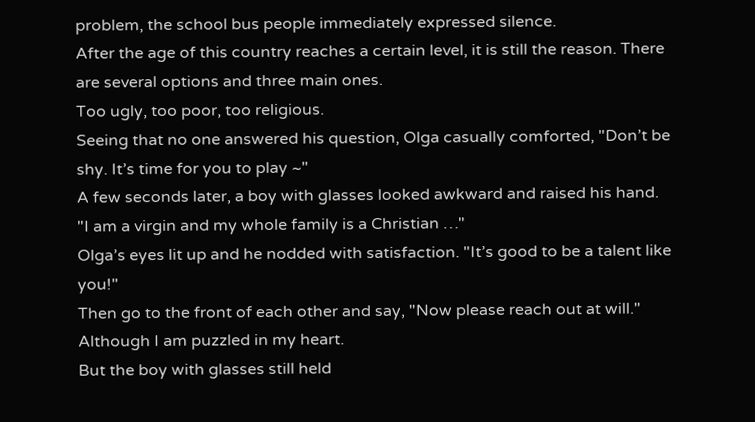problem, the school bus people immediately expressed silence.
After the age of this country reaches a certain level, it is still the reason. There are several options and three main ones.
Too ugly, too poor, too religious.
Seeing that no one answered his question, Olga casually comforted, "Don’t be shy. It’s time for you to play ~"
A few seconds later, a boy with glasses looked awkward and raised his hand.
"I am a virgin and my whole family is a Christian …"
Olga’s eyes lit up and he nodded with satisfaction. "It’s good to be a talent like you!"
Then go to the front of each other and say, "Now please reach out at will."
Although I am puzzled in my heart.
But the boy with glasses still held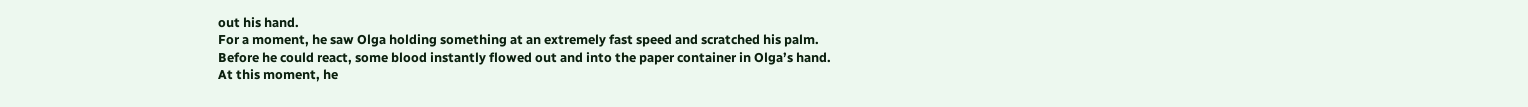out his hand.
For a moment, he saw Olga holding something at an extremely fast speed and scratched his palm.
Before he could react, some blood instantly flowed out and into the paper container in Olga’s hand.
At this moment, he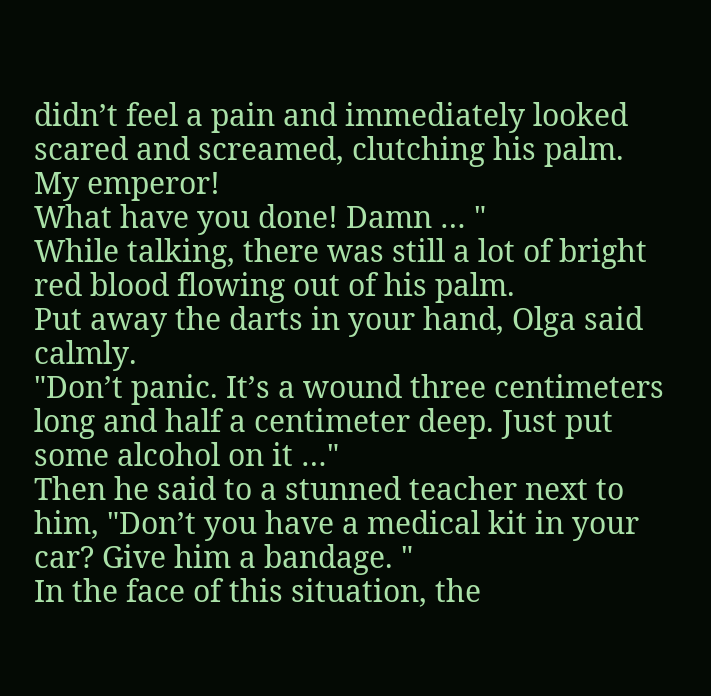didn’t feel a pain and immediately looked scared and screamed, clutching his palm.
My emperor!
What have you done! Damn … "
While talking, there was still a lot of bright red blood flowing out of his palm.
Put away the darts in your hand, Olga said calmly.
"Don’t panic. It’s a wound three centimeters long and half a centimeter deep. Just put some alcohol on it …"
Then he said to a stunned teacher next to him, "Don’t you have a medical kit in your car? Give him a bandage. "
In the face of this situation, the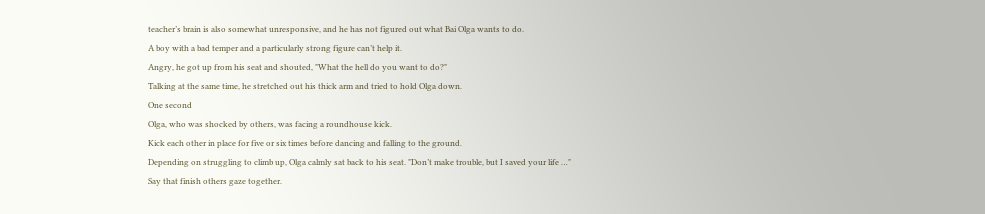teacher’s brain is also somewhat unresponsive, and he has not figured out what Bai Olga wants to do.
A boy with a bad temper and a particularly strong figure can’t help it.
Angry, he got up from his seat and shouted, "What the hell do you want to do?"
Talking at the same time, he stretched out his thick arm and tried to hold Olga down.
One second
Olga, who was shocked by others, was facing a roundhouse kick.
Kick each other in place for five or six times before dancing and falling to the ground.
Depending on struggling to climb up, Olga calmly sat back to his seat. "Don’t make trouble, but I saved your life …"
Say that finish others gaze together.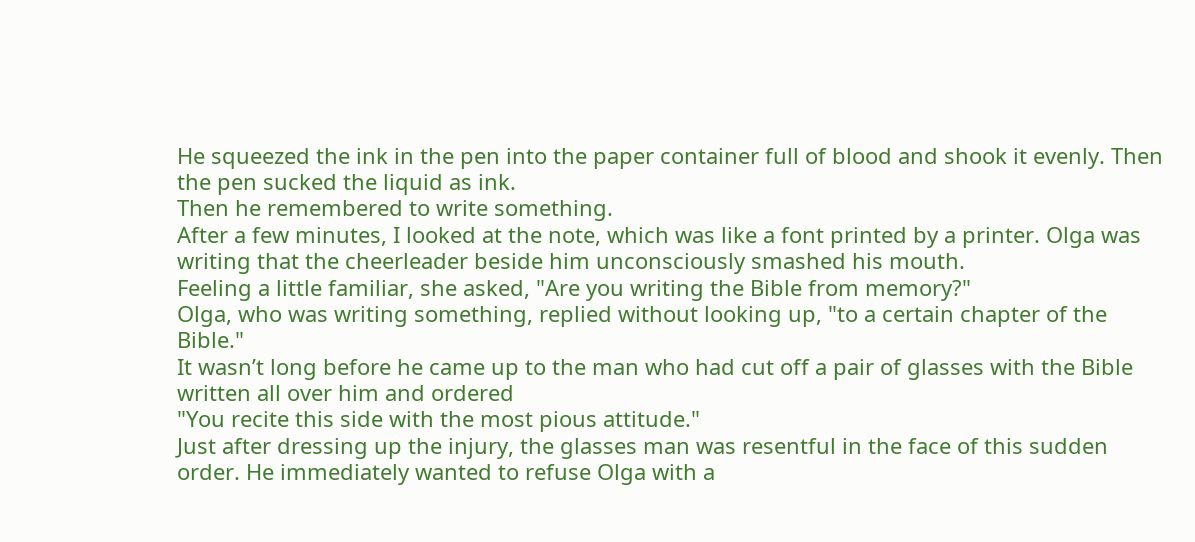He squeezed the ink in the pen into the paper container full of blood and shook it evenly. Then the pen sucked the liquid as ink.
Then he remembered to write something.
After a few minutes, I looked at the note, which was like a font printed by a printer. Olga was writing that the cheerleader beside him unconsciously smashed his mouth.
Feeling a little familiar, she asked, "Are you writing the Bible from memory?"
Olga, who was writing something, replied without looking up, "to a certain chapter of the Bible."
It wasn’t long before he came up to the man who had cut off a pair of glasses with the Bible written all over him and ordered
"You recite this side with the most pious attitude."
Just after dressing up the injury, the glasses man was resentful in the face of this sudden order. He immediately wanted to refuse Olga with a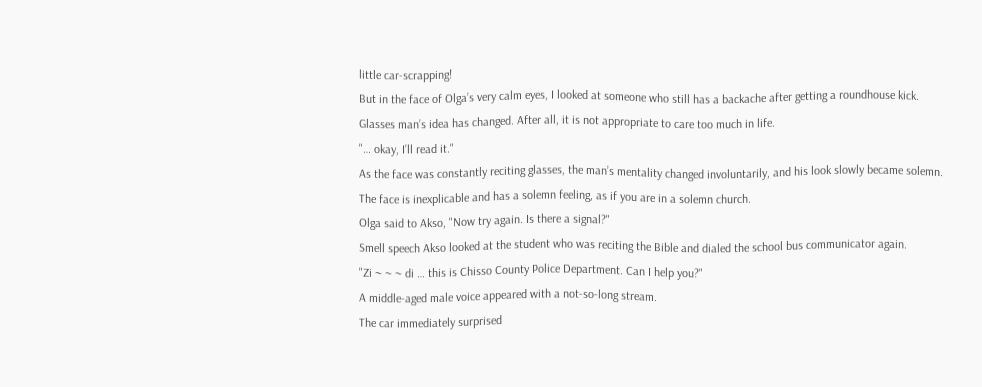little car-scrapping!
But in the face of Olga’s very calm eyes, I looked at someone who still has a backache after getting a roundhouse kick.
Glasses man’s idea has changed. After all, it is not appropriate to care too much in life.
"… okay, I’ll read it."
As the face was constantly reciting glasses, the man’s mentality changed involuntarily, and his look slowly became solemn.
The face is inexplicable and has a solemn feeling, as if you are in a solemn church.
Olga said to Akso, "Now try again. Is there a signal?"
Smell speech Akso looked at the student who was reciting the Bible and dialed the school bus communicator again.
"Zi ~ ~ ~ di … this is Chisso County Police Department. Can I help you?"
A middle-aged male voice appeared with a not-so-long stream.
The car immediately surprised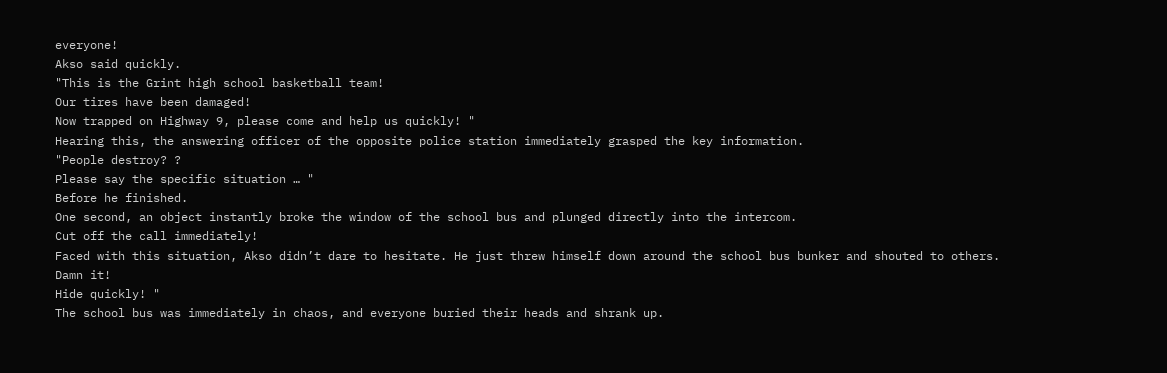everyone!
Akso said quickly.
"This is the Grint high school basketball team!
Our tires have been damaged!
Now trapped on Highway 9, please come and help us quickly! "
Hearing this, the answering officer of the opposite police station immediately grasped the key information.
"People destroy? ?
Please say the specific situation … "
Before he finished.
One second, an object instantly broke the window of the school bus and plunged directly into the intercom.
Cut off the call immediately!
Faced with this situation, Akso didn’t dare to hesitate. He just threw himself down around the school bus bunker and shouted to others.
Damn it!
Hide quickly! "
The school bus was immediately in chaos, and everyone buried their heads and shrank up.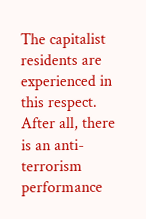The capitalist residents are experienced in this respect. After all, there is an anti-terrorism performance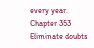every year.
Chapter 353 Eliminate doubts